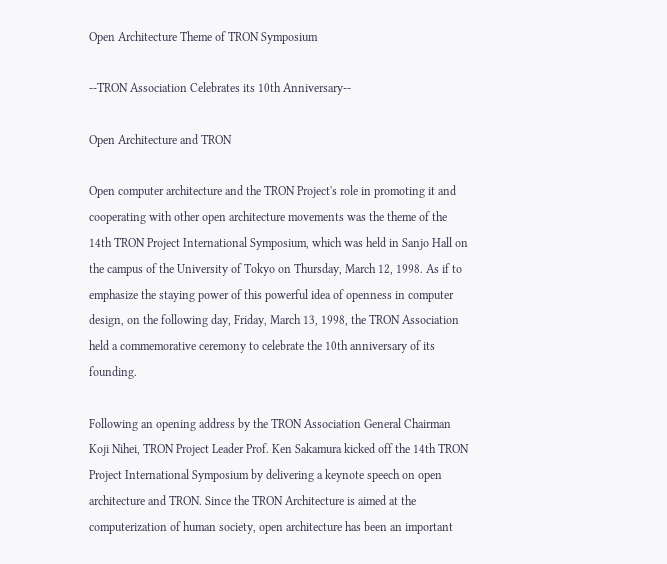Open Architecture Theme of TRON Symposium

--TRON Association Celebrates its 10th Anniversary--

Open Architecture and TRON

Open computer architecture and the TRON Project's role in promoting it and cooperating with other open architecture movements was the theme of the 14th TRON Project International Symposium, which was held in Sanjo Hall on the campus of the University of Tokyo on Thursday, March 12, 1998. As if to emphasize the staying power of this powerful idea of openness in computer design, on the following day, Friday, March 13, 1998, the TRON Association held a commemorative ceremony to celebrate the 10th anniversary of its founding.

Following an opening address by the TRON Association General Chairman Koji Nihei, TRON Project Leader Prof. Ken Sakamura kicked off the 14th TRON Project International Symposium by delivering a keynote speech on open architecture and TRON. Since the TRON Architecture is aimed at the computerization of human society, open architecture has been an important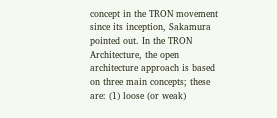concept in the TRON movement since its inception, Sakamura pointed out. In the TRON Architecture, the open architecture approach is based on three main concepts; these are: (1) loose (or weak)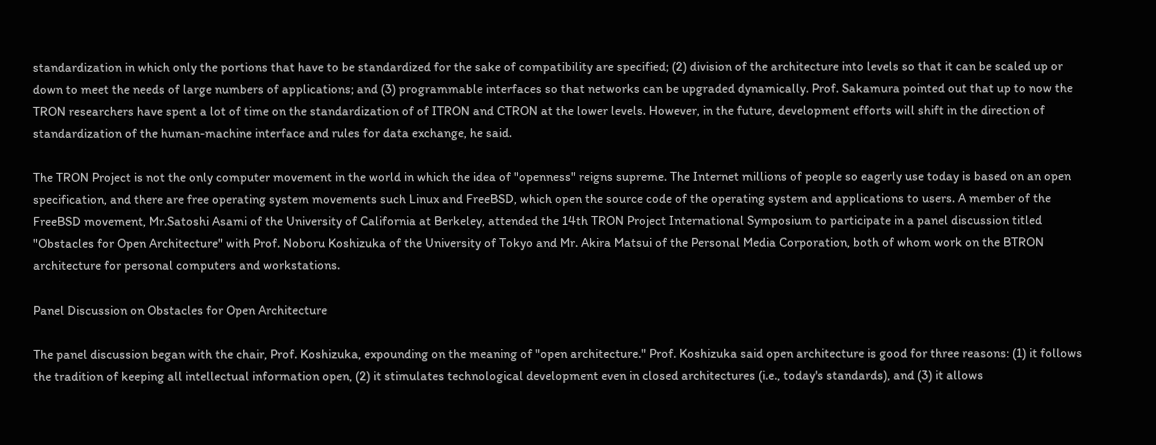standardization in which only the portions that have to be standardized for the sake of compatibility are specified; (2) division of the architecture into levels so that it can be scaled up or down to meet the needs of large numbers of applications; and (3) programmable interfaces so that networks can be upgraded dynamically. Prof. Sakamura pointed out that up to now the TRON researchers have spent a lot of time on the standardization of of ITRON and CTRON at the lower levels. However, in the future, development efforts will shift in the direction of standardization of the human-machine interface and rules for data exchange, he said.

The TRON Project is not the only computer movement in the world in which the idea of "openness" reigns supreme. The Internet millions of people so eagerly use today is based on an open specification, and there are free operating system movements such Linux and FreeBSD, which open the source code of the operating system and applications to users. A member of the FreeBSD movement, Mr.Satoshi Asami of the University of California at Berkeley, attended the 14th TRON Project International Symposium to participate in a panel discussion titled "Obstacles for Open Architecture" with Prof. Noboru Koshizuka of the University of Tokyo and Mr. Akira Matsui of the Personal Media Corporation, both of whom work on the BTRON architecture for personal computers and workstations.

Panel Discussion on Obstacles for Open Architecture

The panel discussion began with the chair, Prof. Koshizuka, expounding on the meaning of "open architecture." Prof. Koshizuka said open architecture is good for three reasons: (1) it follows the tradition of keeping all intellectual information open, (2) it stimulates technological development even in closed architectures (i.e., today's standards), and (3) it allows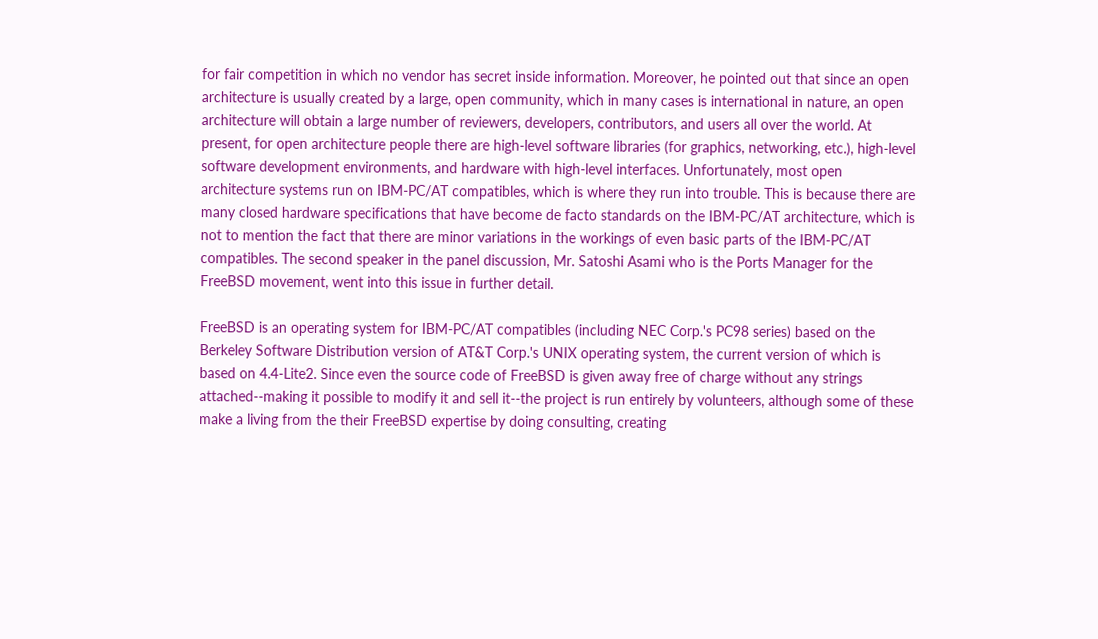for fair competition in which no vendor has secret inside information. Moreover, he pointed out that since an open architecture is usually created by a large, open community, which in many cases is international in nature, an open architecture will obtain a large number of reviewers, developers, contributors, and users all over the world. At present, for open architecture people there are high-level software libraries (for graphics, networking, etc.), high-level software development environments, and hardware with high-level interfaces. Unfortunately, most open architecture systems run on IBM-PC/AT compatibles, which is where they run into trouble. This is because there are many closed hardware specifications that have become de facto standards on the IBM-PC/AT architecture, which is not to mention the fact that there are minor variations in the workings of even basic parts of the IBM-PC/AT compatibles. The second speaker in the panel discussion, Mr. Satoshi Asami who is the Ports Manager for the FreeBSD movement, went into this issue in further detail.

FreeBSD is an operating system for IBM-PC/AT compatibles (including NEC Corp.'s PC98 series) based on the Berkeley Software Distribution version of AT&T Corp.'s UNIX operating system, the current version of which is based on 4.4-Lite2. Since even the source code of FreeBSD is given away free of charge without any strings attached--making it possible to modify it and sell it--the project is run entirely by volunteers, although some of these make a living from the their FreeBSD expertise by doing consulting, creating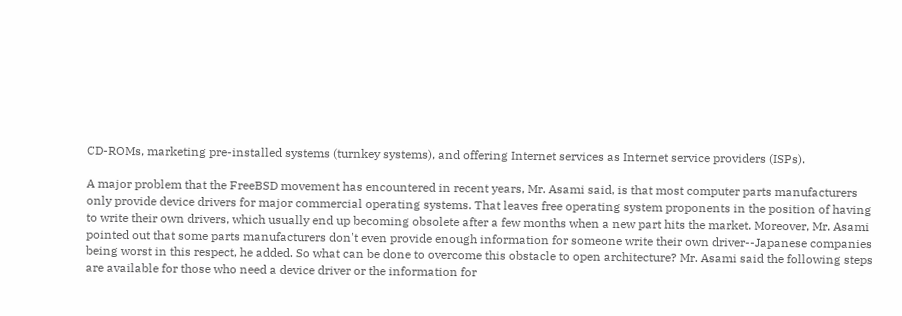CD-ROMs, marketing pre-installed systems (turnkey systems), and offering Internet services as Internet service providers (ISPs).

A major problem that the FreeBSD movement has encountered in recent years, Mr. Asami said, is that most computer parts manufacturers only provide device drivers for major commercial operating systems. That leaves free operating system proponents in the position of having to write their own drivers, which usually end up becoming obsolete after a few months when a new part hits the market. Moreover, Mr. Asami pointed out that some parts manufacturers don't even provide enough information for someone write their own driver--Japanese companies being worst in this respect, he added. So what can be done to overcome this obstacle to open architecture? Mr. Asami said the following steps are available for those who need a device driver or the information for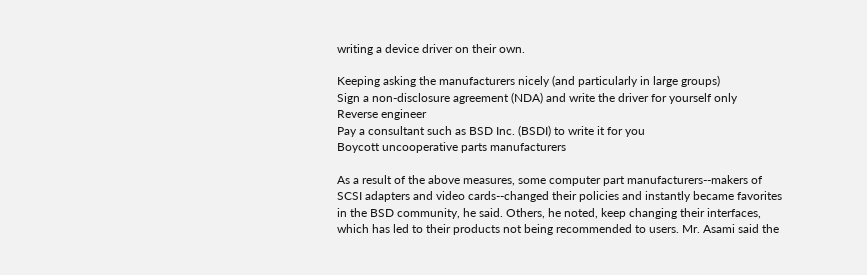writing a device driver on their own.

Keeping asking the manufacturers nicely (and particularly in large groups)
Sign a non-disclosure agreement (NDA) and write the driver for yourself only
Reverse engineer
Pay a consultant such as BSD Inc. (BSDI) to write it for you
Boycott uncooperative parts manufacturers

As a result of the above measures, some computer part manufacturers--makers of SCSI adapters and video cards--changed their policies and instantly became favorites in the BSD community, he said. Others, he noted, keep changing their interfaces, which has led to their products not being recommended to users. Mr. Asami said the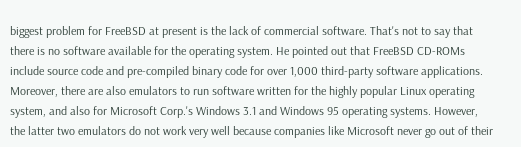biggest problem for FreeBSD at present is the lack of commercial software. That's not to say that there is no software available for the operating system. He pointed out that FreeBSD CD-ROMs include source code and pre-compiled binary code for over 1,000 third-party software applications. Moreover, there are also emulators to run software written for the highly popular Linux operating system, and also for Microsoft Corp.'s Windows 3.1 and Windows 95 operating systems. However, the latter two emulators do not work very well because companies like Microsoft never go out of their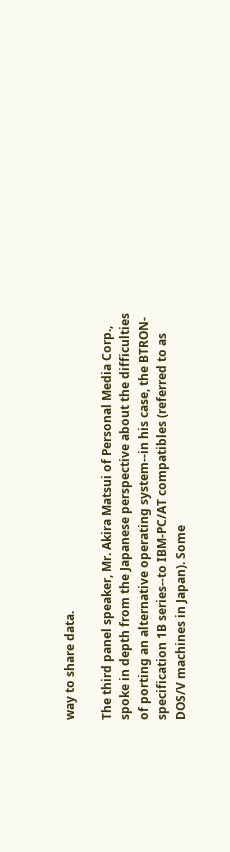way to share data.

The third panel speaker, Mr. Akira Matsui of Personal Media Corp., spoke in depth from the Japanese perspective about the difficulties of porting an alternative operating system--in his case, the BTRON-specification 1B series--to IBM-PC/AT compatibles (referred to as DOS/V machines in Japan). Some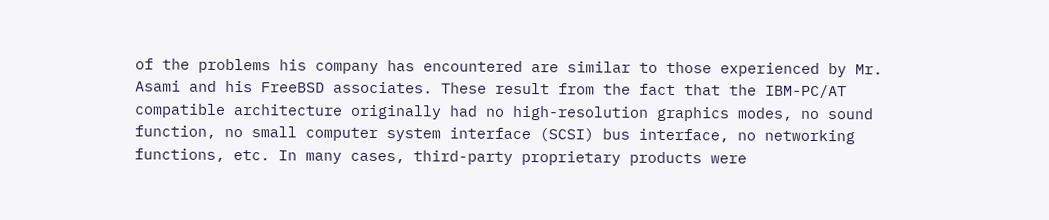of the problems his company has encountered are similar to those experienced by Mr. Asami and his FreeBSD associates. These result from the fact that the IBM-PC/AT compatible architecture originally had no high-resolution graphics modes, no sound function, no small computer system interface (SCSI) bus interface, no networking functions, etc. In many cases, third-party proprietary products were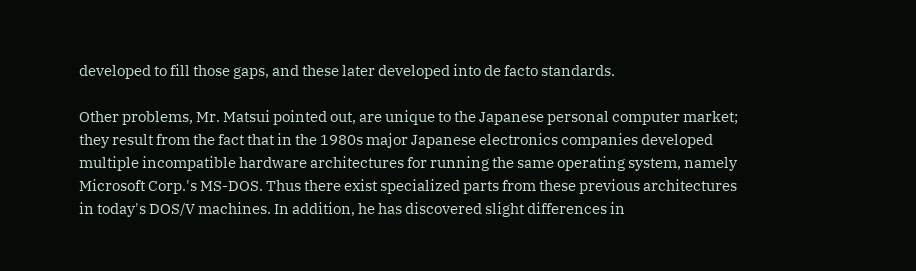developed to fill those gaps, and these later developed into de facto standards.

Other problems, Mr. Matsui pointed out, are unique to the Japanese personal computer market; they result from the fact that in the 1980s major Japanese electronics companies developed multiple incompatible hardware architectures for running the same operating system, namely Microsoft Corp.'s MS-DOS. Thus there exist specialized parts from these previous architectures in today's DOS/V machines. In addition, he has discovered slight differences in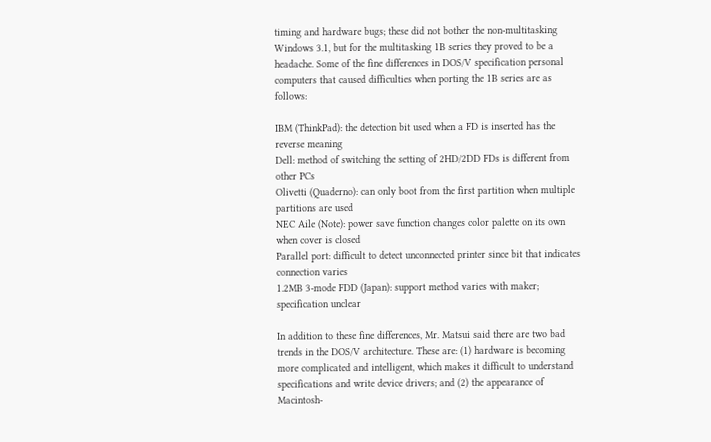timing and hardware bugs; these did not bother the non-multitasking Windows 3.1, but for the multitasking 1B series they proved to be a headache. Some of the fine differences in DOS/V specification personal computers that caused difficulties when porting the 1B series are as follows:

IBM (ThinkPad): the detection bit used when a FD is inserted has the reverse meaning
Dell: method of switching the setting of 2HD/2DD FDs is different from other PCs
Olivetti (Quaderno): can only boot from the first partition when multiple partitions are used
NEC Aile (Note): power save function changes color palette on its own when cover is closed
Parallel port: difficult to detect unconnected printer since bit that indicates connection varies
1.2MB 3-mode FDD (Japan): support method varies with maker; specification unclear

In addition to these fine differences, Mr. Matsui said there are two bad trends in the DOS/V architecture. These are: (1) hardware is becoming more complicated and intelligent, which makes it difficult to understand specifications and write device drivers; and (2) the appearance of Macintosh-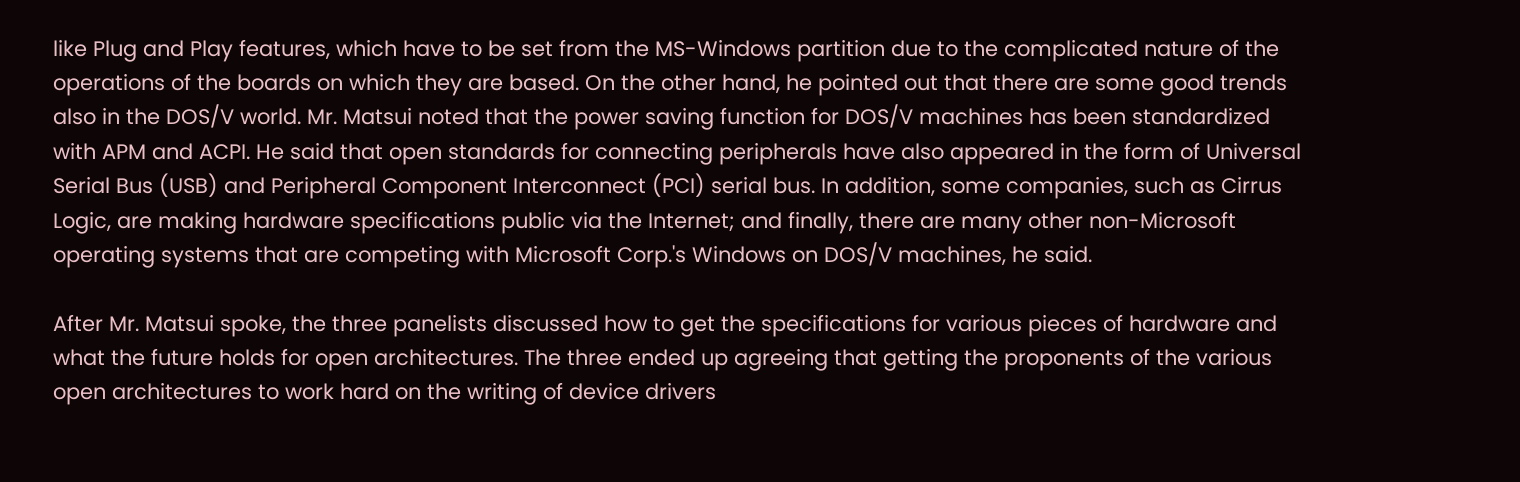like Plug and Play features, which have to be set from the MS-Windows partition due to the complicated nature of the operations of the boards on which they are based. On the other hand, he pointed out that there are some good trends also in the DOS/V world. Mr. Matsui noted that the power saving function for DOS/V machines has been standardized with APM and ACPI. He said that open standards for connecting peripherals have also appeared in the form of Universal Serial Bus (USB) and Peripheral Component Interconnect (PCI) serial bus. In addition, some companies, such as Cirrus Logic, are making hardware specifications public via the Internet; and finally, there are many other non-Microsoft operating systems that are competing with Microsoft Corp.'s Windows on DOS/V machines, he said.

After Mr. Matsui spoke, the three panelists discussed how to get the specifications for various pieces of hardware and what the future holds for open architectures. The three ended up agreeing that getting the proponents of the various open architectures to work hard on the writing of device drivers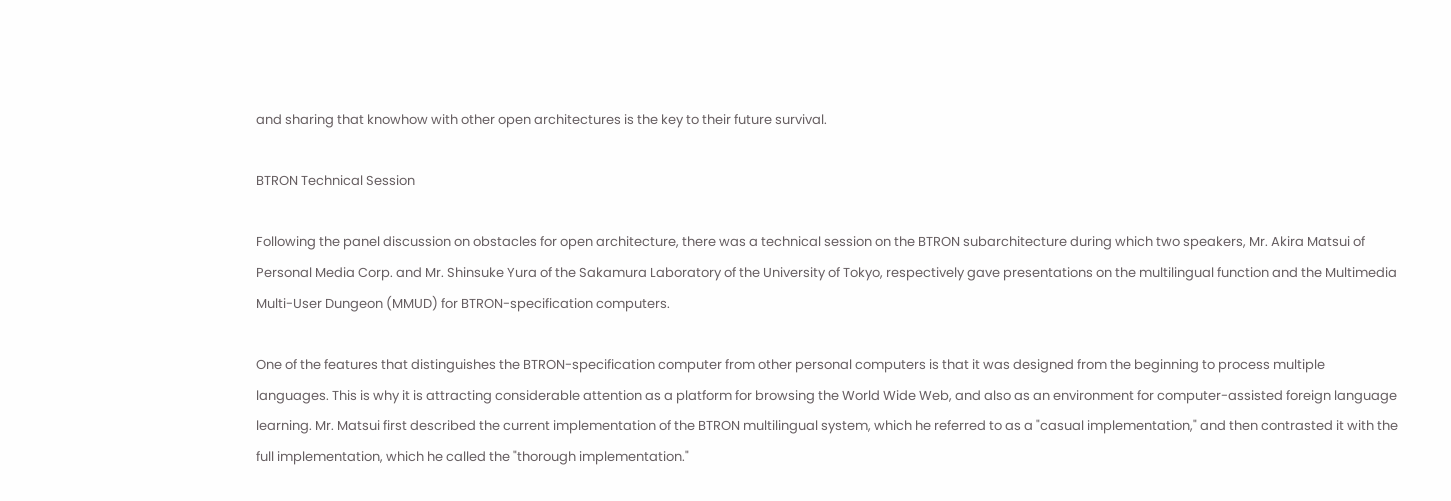and sharing that knowhow with other open architectures is the key to their future survival.

BTRON Technical Session

Following the panel discussion on obstacles for open architecture, there was a technical session on the BTRON subarchitecture during which two speakers, Mr. Akira Matsui of Personal Media Corp. and Mr. Shinsuke Yura of the Sakamura Laboratory of the University of Tokyo, respectively gave presentations on the multilingual function and the Multimedia Multi-User Dungeon (MMUD) for BTRON-specification computers.

One of the features that distinguishes the BTRON-specification computer from other personal computers is that it was designed from the beginning to process multiple languages. This is why it is attracting considerable attention as a platform for browsing the World Wide Web, and also as an environment for computer-assisted foreign language learning. Mr. Matsui first described the current implementation of the BTRON multilingual system, which he referred to as a "casual implementation," and then contrasted it with the full implementation, which he called the "thorough implementation."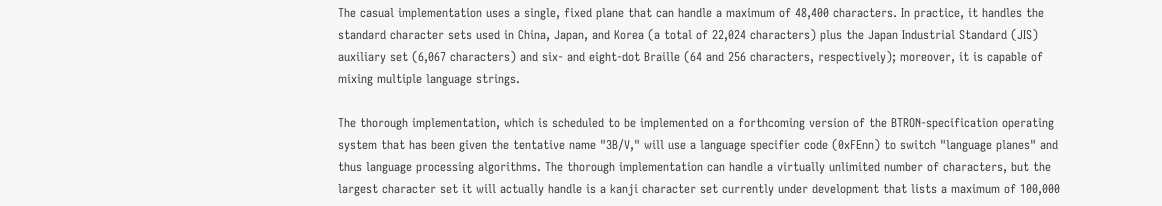The casual implementation uses a single, fixed plane that can handle a maximum of 48,400 characters. In practice, it handles the standard character sets used in China, Japan, and Korea (a total of 22,024 characters) plus the Japan Industrial Standard (JIS) auxiliary set (6,067 characters) and six- and eight-dot Braille (64 and 256 characters, respectively); moreover, it is capable of mixing multiple language strings.

The thorough implementation, which is scheduled to be implemented on a forthcoming version of the BTRON-specification operating system that has been given the tentative name "3B/V," will use a language specifier code (0xFEnn) to switch "language planes" and thus language processing algorithms. The thorough implementation can handle a virtually unlimited number of characters, but the largest character set it will actually handle is a kanji character set currently under development that lists a maximum of 100,000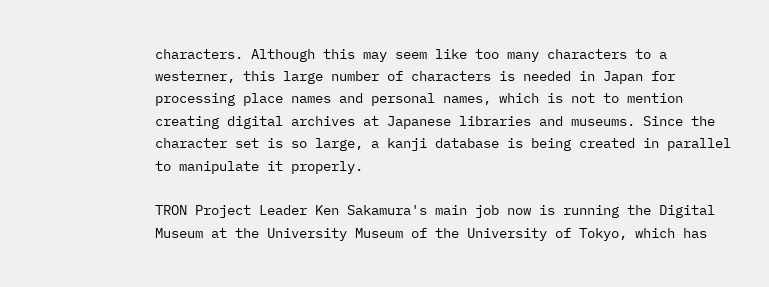characters. Although this may seem like too many characters to a westerner, this large number of characters is needed in Japan for processing place names and personal names, which is not to mention creating digital archives at Japanese libraries and museums. Since the character set is so large, a kanji database is being created in parallel to manipulate it properly.

TRON Project Leader Ken Sakamura's main job now is running the Digital Museum at the University Museum of the University of Tokyo, which has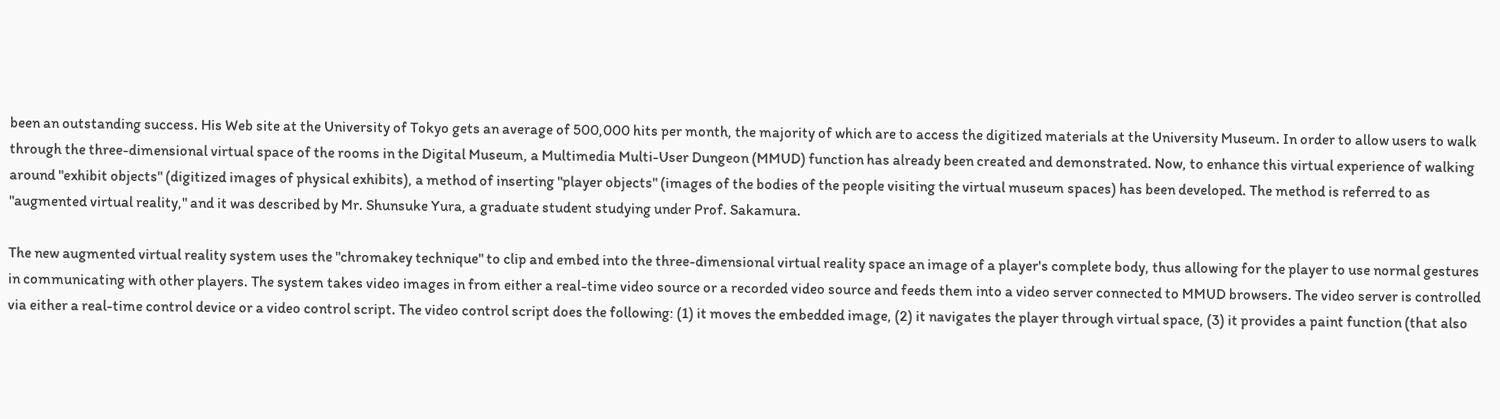been an outstanding success. His Web site at the University of Tokyo gets an average of 500,000 hits per month, the majority of which are to access the digitized materials at the University Museum. In order to allow users to walk through the three-dimensional virtual space of the rooms in the Digital Museum, a Multimedia Multi-User Dungeon (MMUD) function has already been created and demonstrated. Now, to enhance this virtual experience of walking around "exhibit objects" (digitized images of physical exhibits), a method of inserting "player objects" (images of the bodies of the people visiting the virtual museum spaces) has been developed. The method is referred to as "augmented virtual reality," and it was described by Mr. Shunsuke Yura, a graduate student studying under Prof. Sakamura.

The new augmented virtual reality system uses the "chromakey technique" to clip and embed into the three-dimensional virtual reality space an image of a player's complete body, thus allowing for the player to use normal gestures in communicating with other players. The system takes video images in from either a real-time video source or a recorded video source and feeds them into a video server connected to MMUD browsers. The video server is controlled via either a real-time control device or a video control script. The video control script does the following: (1) it moves the embedded image, (2) it navigates the player through virtual space, (3) it provides a paint function (that also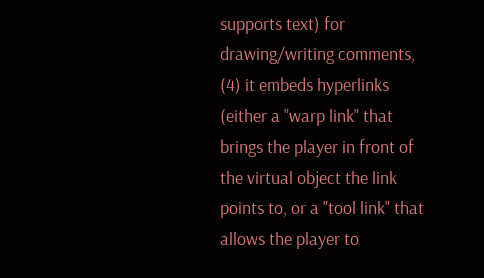supports text) for drawing/writing comments, (4) it embeds hyperlinks (either a "warp link" that brings the player in front of the virtual object the link points to, or a "tool link" that allows the player to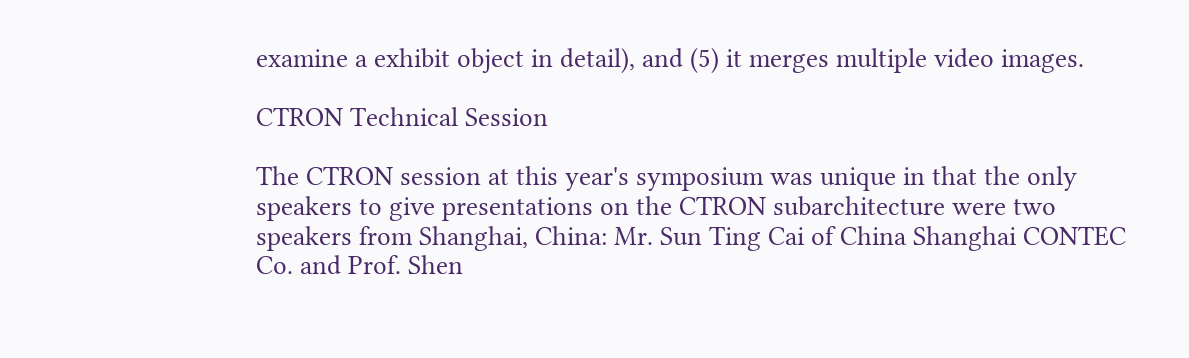examine a exhibit object in detail), and (5) it merges multiple video images.

CTRON Technical Session

The CTRON session at this year's symposium was unique in that the only speakers to give presentations on the CTRON subarchitecture were two speakers from Shanghai, China: Mr. Sun Ting Cai of China Shanghai CONTEC Co. and Prof. Shen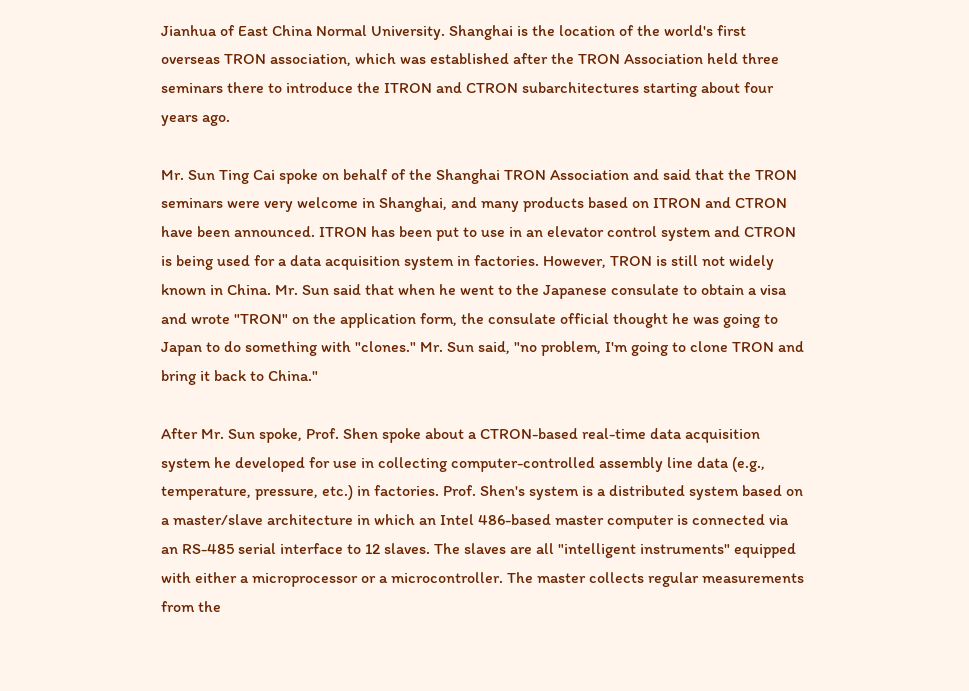Jianhua of East China Normal University. Shanghai is the location of the world's first overseas TRON association, which was established after the TRON Association held three seminars there to introduce the ITRON and CTRON subarchitectures starting about four years ago.

Mr. Sun Ting Cai spoke on behalf of the Shanghai TRON Association and said that the TRON seminars were very welcome in Shanghai, and many products based on ITRON and CTRON have been announced. ITRON has been put to use in an elevator control system and CTRON is being used for a data acquisition system in factories. However, TRON is still not widely known in China. Mr. Sun said that when he went to the Japanese consulate to obtain a visa and wrote "TRON" on the application form, the consulate official thought he was going to Japan to do something with "clones." Mr. Sun said, "no problem, I'm going to clone TRON and bring it back to China."

After Mr. Sun spoke, Prof. Shen spoke about a CTRON-based real-time data acquisition system he developed for use in collecting computer-controlled assembly line data (e.g., temperature, pressure, etc.) in factories. Prof. Shen's system is a distributed system based on a master/slave architecture in which an Intel 486-based master computer is connected via an RS-485 serial interface to 12 slaves. The slaves are all "intelligent instruments" equipped with either a microprocessor or a microcontroller. The master collects regular measurements from the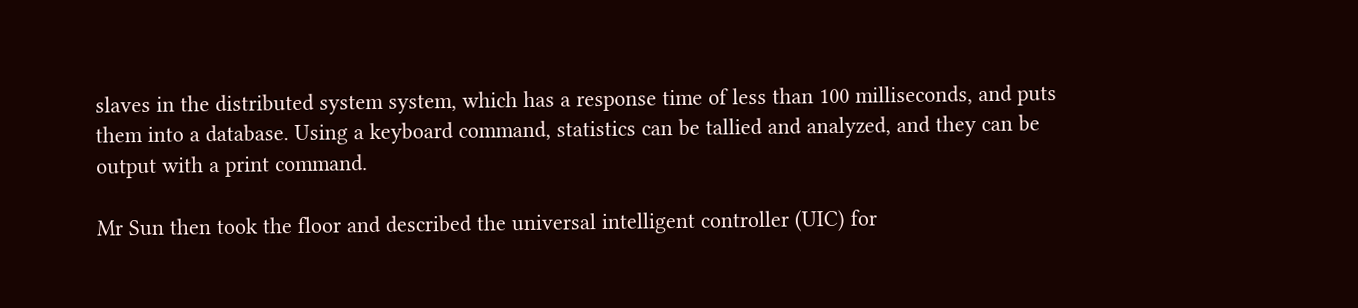slaves in the distributed system system, which has a response time of less than 100 milliseconds, and puts them into a database. Using a keyboard command, statistics can be tallied and analyzed, and they can be output with a print command.

Mr Sun then took the floor and described the universal intelligent controller (UIC) for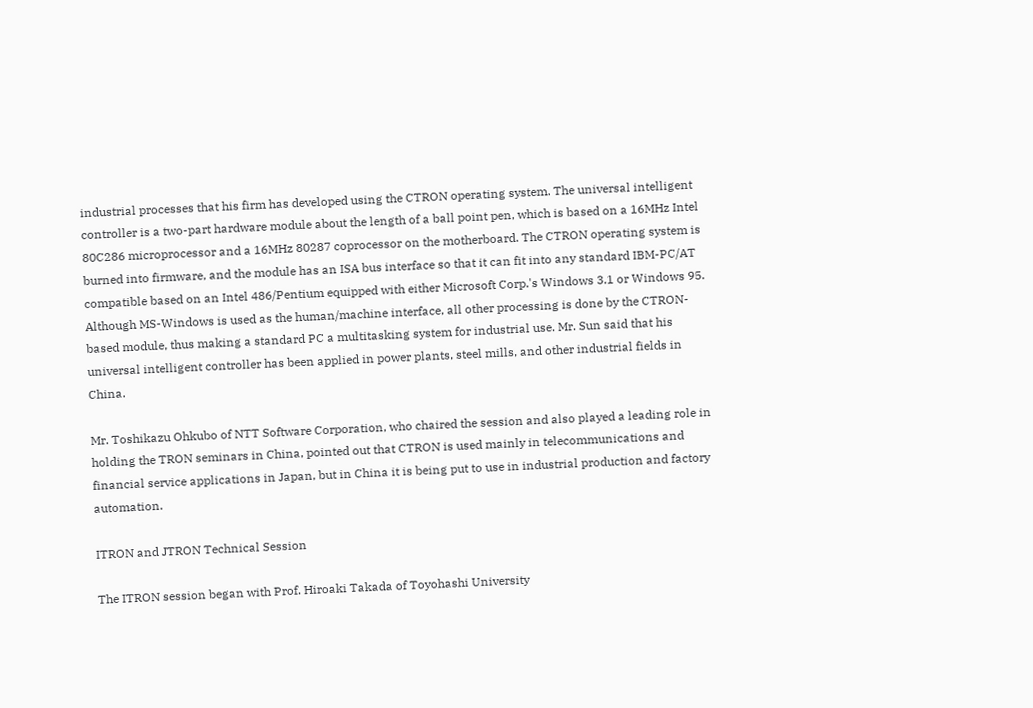industrial processes that his firm has developed using the CTRON operating system. The universal intelligent controller is a two-part hardware module about the length of a ball point pen, which is based on a 16MHz Intel 80C286 microprocessor and a 16MHz 80287 coprocessor on the motherboard. The CTRON operating system is burned into firmware, and the module has an ISA bus interface so that it can fit into any standard IBM-PC/AT compatible based on an Intel 486/Pentium equipped with either Microsoft Corp.'s Windows 3.1 or Windows 95. Although MS-Windows is used as the human/machine interface, all other processing is done by the CTRON-based module, thus making a standard PC a multitasking system for industrial use. Mr. Sun said that his universal intelligent controller has been applied in power plants, steel mills, and other industrial fields in China.

Mr. Toshikazu Ohkubo of NTT Software Corporation, who chaired the session and also played a leading role in holding the TRON seminars in China, pointed out that CTRON is used mainly in telecommunications and financial service applications in Japan, but in China it is being put to use in industrial production and factory automation.

ITRON and JTRON Technical Session

The ITRON session began with Prof. Hiroaki Takada of Toyohashi University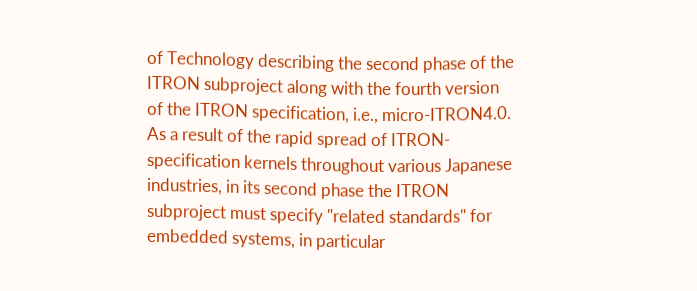of Technology describing the second phase of the ITRON subproject along with the fourth version of the ITRON specification, i.e., micro-ITRON4.0. As a result of the rapid spread of ITRON-specification kernels throughout various Japanese industries, in its second phase the ITRON subproject must specify "related standards" for embedded systems, in particular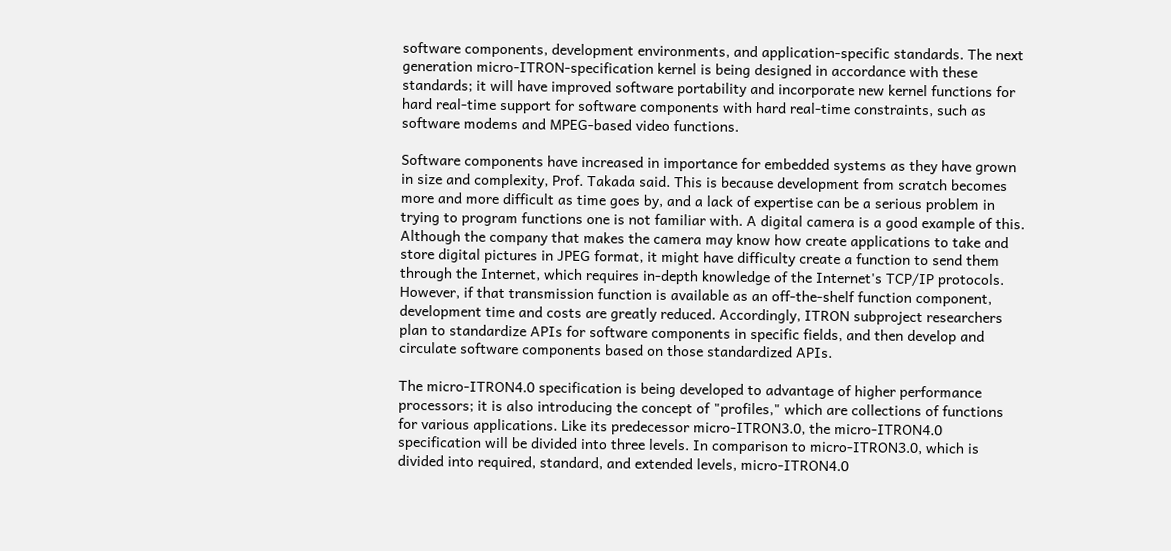software components, development environments, and application-specific standards. The next generation micro-ITRON-specification kernel is being designed in accordance with these standards; it will have improved software portability and incorporate new kernel functions for hard real-time support for software components with hard real-time constraints, such as software modems and MPEG-based video functions.

Software components have increased in importance for embedded systems as they have grown in size and complexity, Prof. Takada said. This is because development from scratch becomes more and more difficult as time goes by, and a lack of expertise can be a serious problem in trying to program functions one is not familiar with. A digital camera is a good example of this. Although the company that makes the camera may know how create applications to take and store digital pictures in JPEG format, it might have difficulty create a function to send them through the Internet, which requires in-depth knowledge of the Internet's TCP/IP protocols. However, if that transmission function is available as an off-the-shelf function component, development time and costs are greatly reduced. Accordingly, ITRON subproject researchers plan to standardize APIs for software components in specific fields, and then develop and circulate software components based on those standardized APIs.

The micro-ITRON4.0 specification is being developed to advantage of higher performance processors; it is also introducing the concept of "profiles," which are collections of functions for various applications. Like its predecessor micro-ITRON3.0, the micro-ITRON4.0 specification will be divided into three levels. In comparison to micro-ITRON3.0, which is divided into required, standard, and extended levels, micro-ITRON4.0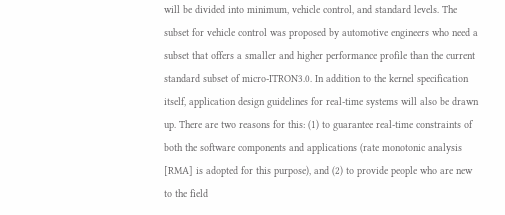will be divided into minimum, vehicle control, and standard levels. The subset for vehicle control was proposed by automotive engineers who need a subset that offers a smaller and higher performance profile than the current standard subset of micro-ITRON3.0. In addition to the kernel specification itself, application design guidelines for real-time systems will also be drawn up. There are two reasons for this: (1) to guarantee real-time constraints of both the software components and applications (rate monotonic analysis [RMA] is adopted for this purpose), and (2) to provide people who are new to the field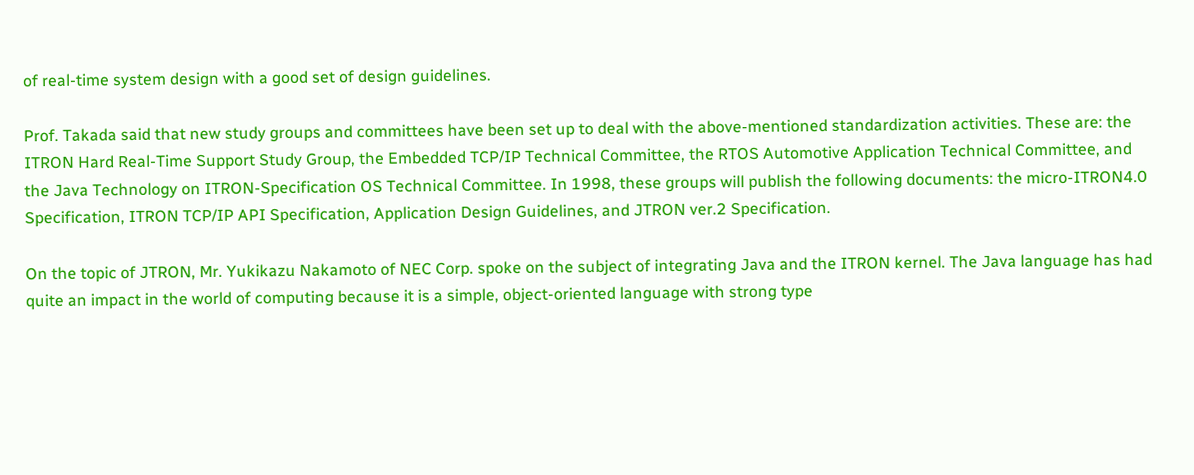of real-time system design with a good set of design guidelines.

Prof. Takada said that new study groups and committees have been set up to deal with the above-mentioned standardization activities. These are: the ITRON Hard Real-Time Support Study Group, the Embedded TCP/IP Technical Committee, the RTOS Automotive Application Technical Committee, and the Java Technology on ITRON-Specification OS Technical Committee. In 1998, these groups will publish the following documents: the micro-ITRON4.0 Specification, ITRON TCP/IP API Specification, Application Design Guidelines, and JTRON ver.2 Specification.

On the topic of JTRON, Mr. Yukikazu Nakamoto of NEC Corp. spoke on the subject of integrating Java and the ITRON kernel. The Java language has had quite an impact in the world of computing because it is a simple, object-oriented language with strong type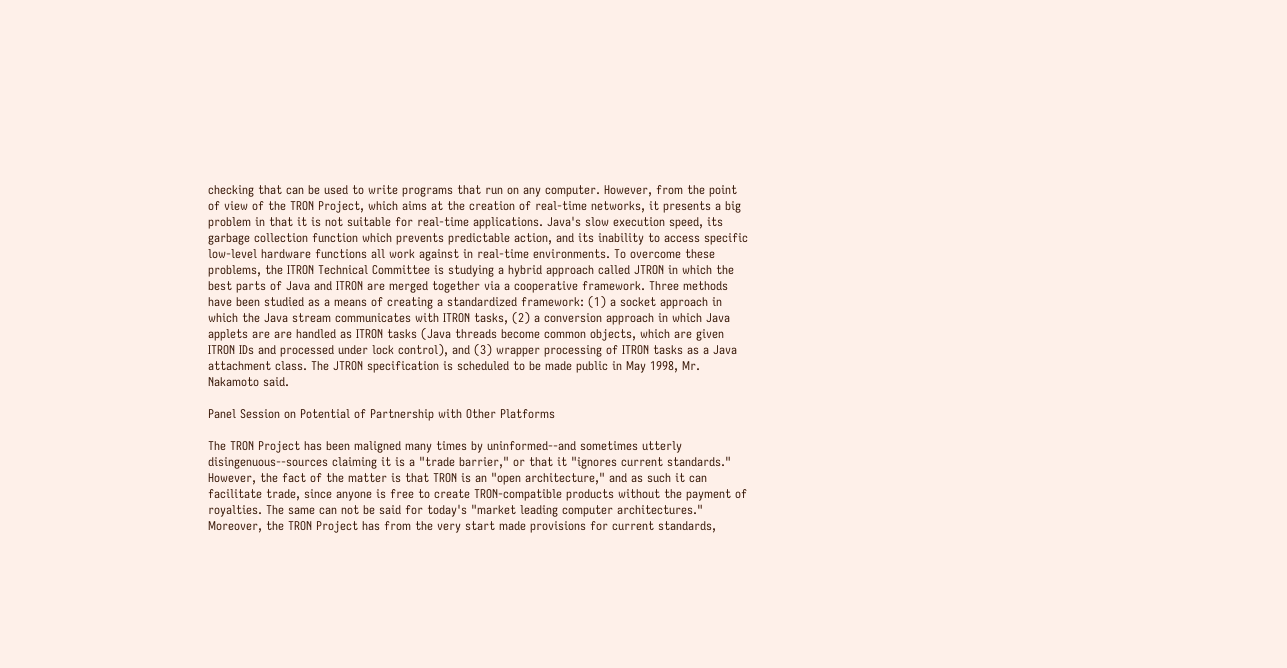checking that can be used to write programs that run on any computer. However, from the point of view of the TRON Project, which aims at the creation of real-time networks, it presents a big problem in that it is not suitable for real-time applications. Java's slow execution speed, its garbage collection function which prevents predictable action, and its inability to access specific low-level hardware functions all work against in real-time environments. To overcome these problems, the ITRON Technical Committee is studying a hybrid approach called JTRON in which the best parts of Java and ITRON are merged together via a cooperative framework. Three methods have been studied as a means of creating a standardized framework: (1) a socket approach in which the Java stream communicates with ITRON tasks, (2) a conversion approach in which Java applets are are handled as ITRON tasks (Java threads become common objects, which are given ITRON IDs and processed under lock control), and (3) wrapper processing of ITRON tasks as a Java attachment class. The JTRON specification is scheduled to be made public in May 1998, Mr. Nakamoto said.

Panel Session on Potential of Partnership with Other Platforms

The TRON Project has been maligned many times by uninformed--and sometimes utterly disingenuous--sources claiming it is a "trade barrier," or that it "ignores current standards." However, the fact of the matter is that TRON is an "open architecture," and as such it can facilitate trade, since anyone is free to create TRON-compatible products without the payment of royalties. The same can not be said for today's "market leading computer architectures." Moreover, the TRON Project has from the very start made provisions for current standards,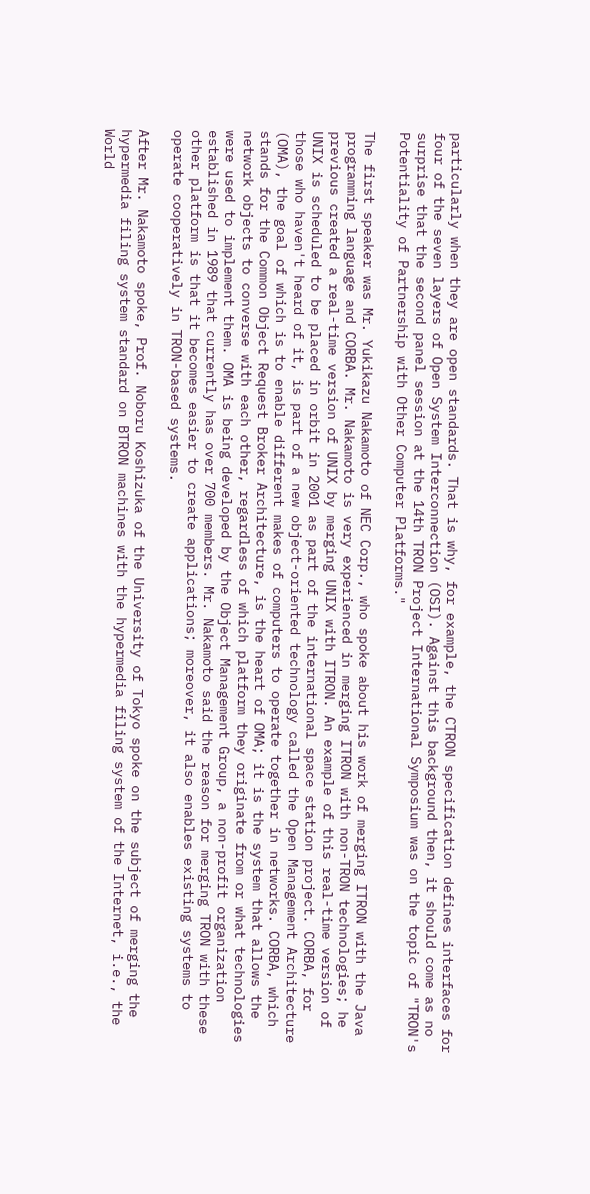particularly when they are open standards. That is why, for example, the CTRON specification defines interfaces for four of the seven layers of Open System Interconnection (OSI). Against this background then, it should come as no surprise that the second panel session at the 14th TRON Project International Symposium was on the topic of "TRON's Potentiality of Partnership with Other Computer Platforms."

The first speaker was Mr. Yukikazu Nakamoto of NEC Corp., who spoke about his work of merging ITRON with the Java programming language and CORBA. Mr. Nakamoto is very experienced in merging ITRON with non-TRON technologies; he previous created a real-time version of UNIX by merging UNIX with ITRON. An example of this real-time version of UNIX is scheduled to be placed in orbit in 2001 as part of the international space station project. CORBA, for those who haven't heard of it, is part of a new object-oriented technology called the Open Management Architecture (OMA), the goal of which is to enable different makes of computers to operate together in networks. CORBA, which stands for the Common Object Request Broker Architecture, is the heart of OMA; it is the system that allows the network objects to converse with each other, regardless of which platform they originate from or what technologies were used to implement them. OMA is being developed by the Object Management Group, a non-profit organization established in 1989 that currently has over 700 members. Mr. Nakamoto said the reason for merging TRON with these other platform is that it becomes easier to create applications; moreover, it also enables existing systems to operate cooperatively in TRON-based systems.

After Mr. Nakamoto spoke, Prof. Noboru Koshizuka of the University of Tokyo spoke on the subject of merging the hypermedia filing system standard on BTRON machines with the hypermedia filing system of the Internet, i.e., the World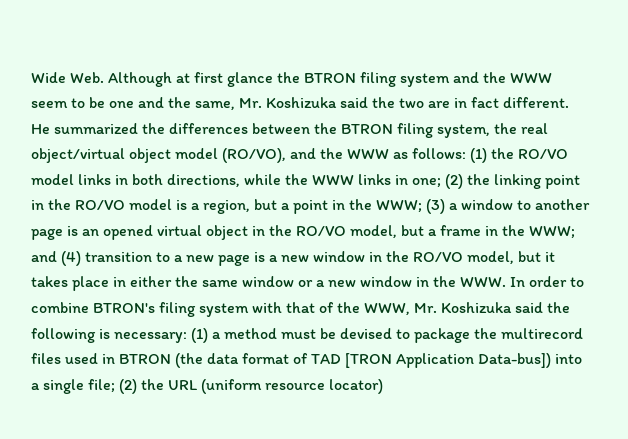Wide Web. Although at first glance the BTRON filing system and the WWW seem to be one and the same, Mr. Koshizuka said the two are in fact different. He summarized the differences between the BTRON filing system, the real object/virtual object model (RO/VO), and the WWW as follows: (1) the RO/VO model links in both directions, while the WWW links in one; (2) the linking point in the RO/VO model is a region, but a point in the WWW; (3) a window to another page is an opened virtual object in the RO/VO model, but a frame in the WWW; and (4) transition to a new page is a new window in the RO/VO model, but it takes place in either the same window or a new window in the WWW. In order to combine BTRON's filing system with that of the WWW, Mr. Koshizuka said the following is necessary: (1) a method must be devised to package the multirecord files used in BTRON (the data format of TAD [TRON Application Data-bus]) into a single file; (2) the URL (uniform resource locator)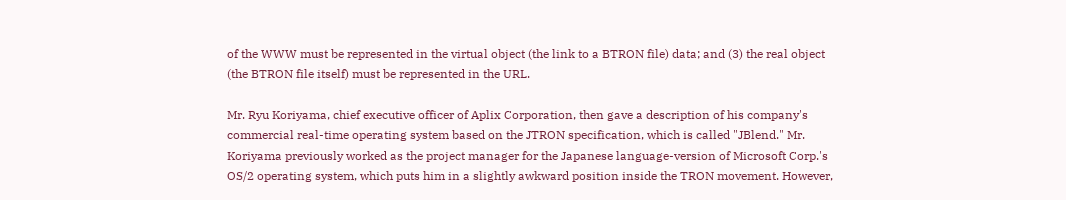of the WWW must be represented in the virtual object (the link to a BTRON file) data; and (3) the real object (the BTRON file itself) must be represented in the URL.

Mr. Ryu Koriyama, chief executive officer of Aplix Corporation, then gave a description of his company's commercial real-time operating system based on the JTRON specification, which is called "JBlend." Mr. Koriyama previously worked as the project manager for the Japanese language-version of Microsoft Corp.'s OS/2 operating system, which puts him in a slightly awkward position inside the TRON movement. However,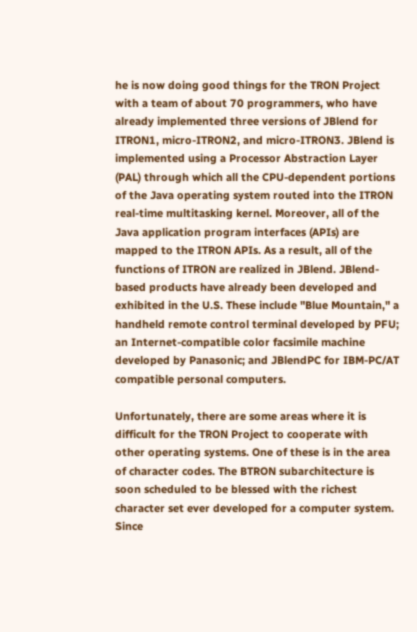he is now doing good things for the TRON Project with a team of about 70 programmers, who have already implemented three versions of JBlend for ITRON1, micro-ITRON2, and micro-ITRON3. JBlend is implemented using a Processor Abstraction Layer (PAL) through which all the CPU-dependent portions of the Java operating system routed into the ITRON real-time multitasking kernel. Moreover, all of the Java application program interfaces (APIs) are mapped to the ITRON APIs. As a result, all of the functions of ITRON are realized in JBlend. JBlend-based products have already been developed and exhibited in the U.S. These include "Blue Mountain," a handheld remote control terminal developed by PFU; an Internet-compatible color facsimile machine developed by Panasonic; and JBlendPC for IBM-PC/AT compatible personal computers.

Unfortunately, there are some areas where it is difficult for the TRON Project to cooperate with other operating systems. One of these is in the area of character codes. The BTRON subarchitecture is soon scheduled to be blessed with the richest character set ever developed for a computer system. Since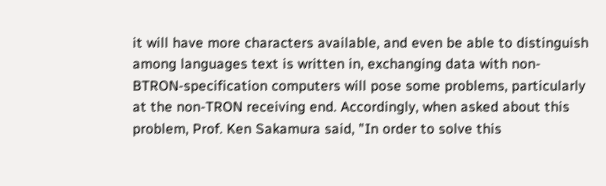it will have more characters available, and even be able to distinguish among languages text is written in, exchanging data with non-BTRON-specification computers will pose some problems, particularly at the non-TRON receiving end. Accordingly, when asked about this problem, Prof. Ken Sakamura said, "In order to solve this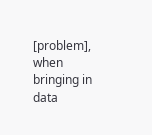[problem], when bringing in data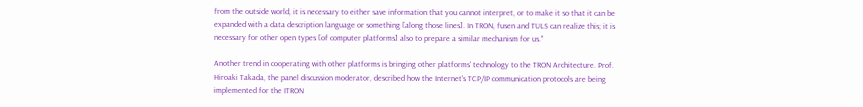from the outside world, it is necessary to either save information that you cannot interpret, or to make it so that it can be expanded with a data description language or something [along those lines]. In TRON, fusen and TULS can realize this; it is necessary for other open types [of computer platforms] also to prepare a similar mechanism for us."

Another trend in cooperating with other platforms is bringing other platforms' technology to the TRON Architecture. Prof. Hiroaki Takada, the panel discussion moderator, described how the Internet's TCP/IP communication protocols are being implemented for the ITRON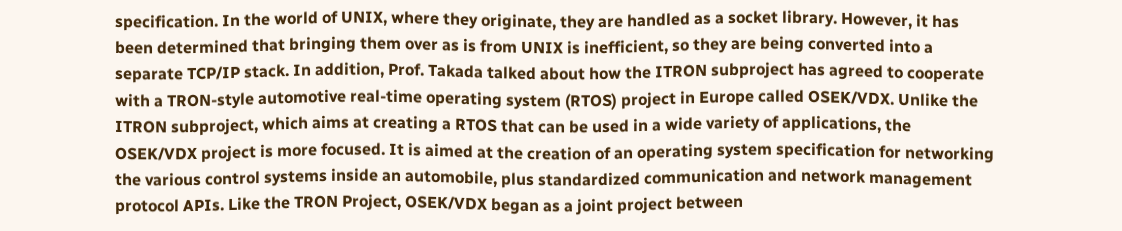specification. In the world of UNIX, where they originate, they are handled as a socket library. However, it has been determined that bringing them over as is from UNIX is inefficient, so they are being converted into a separate TCP/IP stack. In addition, Prof. Takada talked about how the ITRON subproject has agreed to cooperate with a TRON-style automotive real-time operating system (RTOS) project in Europe called OSEK/VDX. Unlike the ITRON subproject, which aims at creating a RTOS that can be used in a wide variety of applications, the OSEK/VDX project is more focused. It is aimed at the creation of an operating system specification for networking the various control systems inside an automobile, plus standardized communication and network management protocol APIs. Like the TRON Project, OSEK/VDX began as a joint project between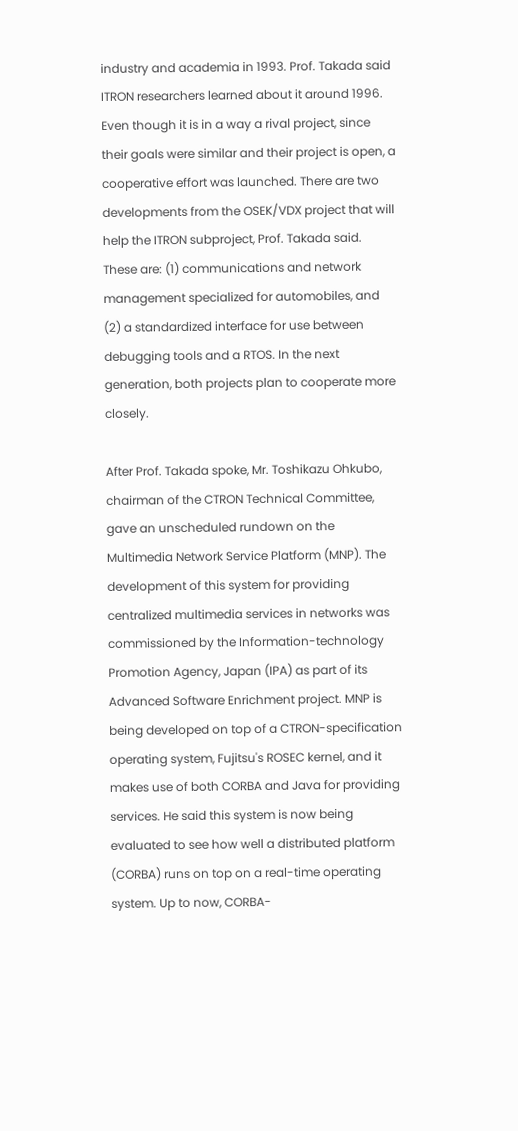industry and academia in 1993. Prof. Takada said ITRON researchers learned about it around 1996. Even though it is in a way a rival project, since their goals were similar and their project is open, a cooperative effort was launched. There are two developments from the OSEK/VDX project that will help the ITRON subproject, Prof. Takada said. These are: (1) communications and network management specialized for automobiles, and (2) a standardized interface for use between debugging tools and a RTOS. In the next generation, both projects plan to cooperate more closely.

After Prof. Takada spoke, Mr. Toshikazu Ohkubo, chairman of the CTRON Technical Committee, gave an unscheduled rundown on the Multimedia Network Service Platform (MNP). The development of this system for providing centralized multimedia services in networks was commissioned by the Information-technology Promotion Agency, Japan (IPA) as part of its Advanced Software Enrichment project. MNP is being developed on top of a CTRON-specification operating system, Fujitsu's ROSEC kernel, and it makes use of both CORBA and Java for providing services. He said this system is now being evaluated to see how well a distributed platform (CORBA) runs on top on a real-time operating system. Up to now, CORBA-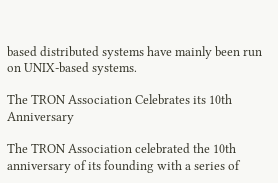based distributed systems have mainly been run on UNIX-based systems.

The TRON Association Celebrates its 10th Anniversary

The TRON Association celebrated the 10th anniversary of its founding with a series of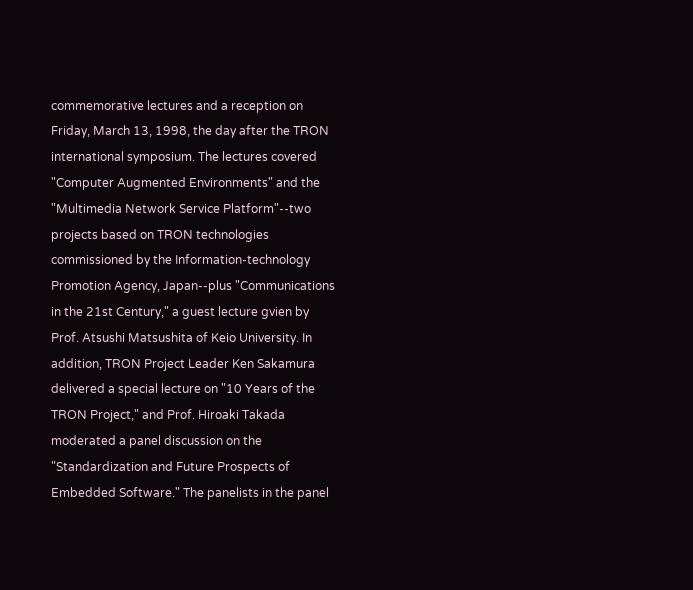commemorative lectures and a reception on Friday, March 13, 1998, the day after the TRON international symposium. The lectures covered "Computer Augmented Environments" and the "Multimedia Network Service Platform"--two projects based on TRON technologies commissioned by the Information-technology Promotion Agency, Japan--plus "Communications in the 21st Century," a guest lecture gvien by Prof. Atsushi Matsushita of Keio University. In addition, TRON Project Leader Ken Sakamura delivered a special lecture on "10 Years of the TRON Project," and Prof. Hiroaki Takada moderated a panel discussion on the "Standardization and Future Prospects of Embedded Software." The panelists in the panel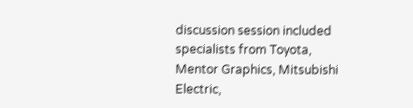discussion session included specialists from Toyota, Mentor Graphics, Mitsubishi Electric,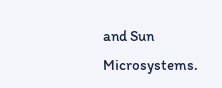and Sun Microsystems.